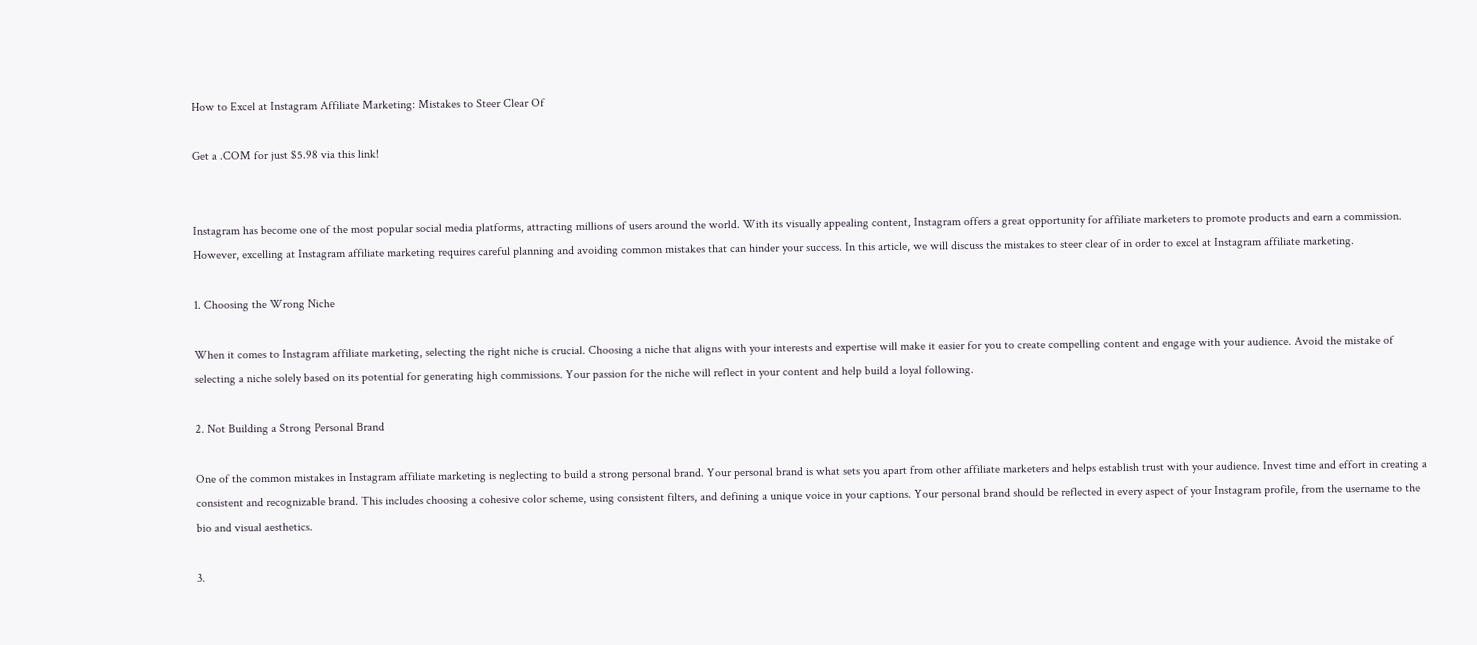How to Excel at Instagram Affiliate Marketing: Mistakes to Steer Clear Of

Get a .COM for just $5.98 via this link!


Instagram has become one of the most popular social media platforms, attracting millions of users around the world. With its visually appealing content, Instagram offers a great opportunity for affiliate marketers to promote products and earn a commission. However, excelling at Instagram affiliate marketing requires careful planning and avoiding common mistakes that can hinder your success. In this article, we will discuss the mistakes to steer clear of in order to excel at Instagram affiliate marketing.

1. Choosing the Wrong Niche

When it comes to Instagram affiliate marketing, selecting the right niche is crucial. Choosing a niche that aligns with your interests and expertise will make it easier for you to create compelling content and engage with your audience. Avoid the mistake of selecting a niche solely based on its potential for generating high commissions. Your passion for the niche will reflect in your content and help build a loyal following.

2. Not Building a Strong Personal Brand

One of the common mistakes in Instagram affiliate marketing is neglecting to build a strong personal brand. Your personal brand is what sets you apart from other affiliate marketers and helps establish trust with your audience. Invest time and effort in creating a consistent and recognizable brand. This includes choosing a cohesive color scheme, using consistent filters, and defining a unique voice in your captions. Your personal brand should be reflected in every aspect of your Instagram profile, from the username to the bio and visual aesthetics.

3.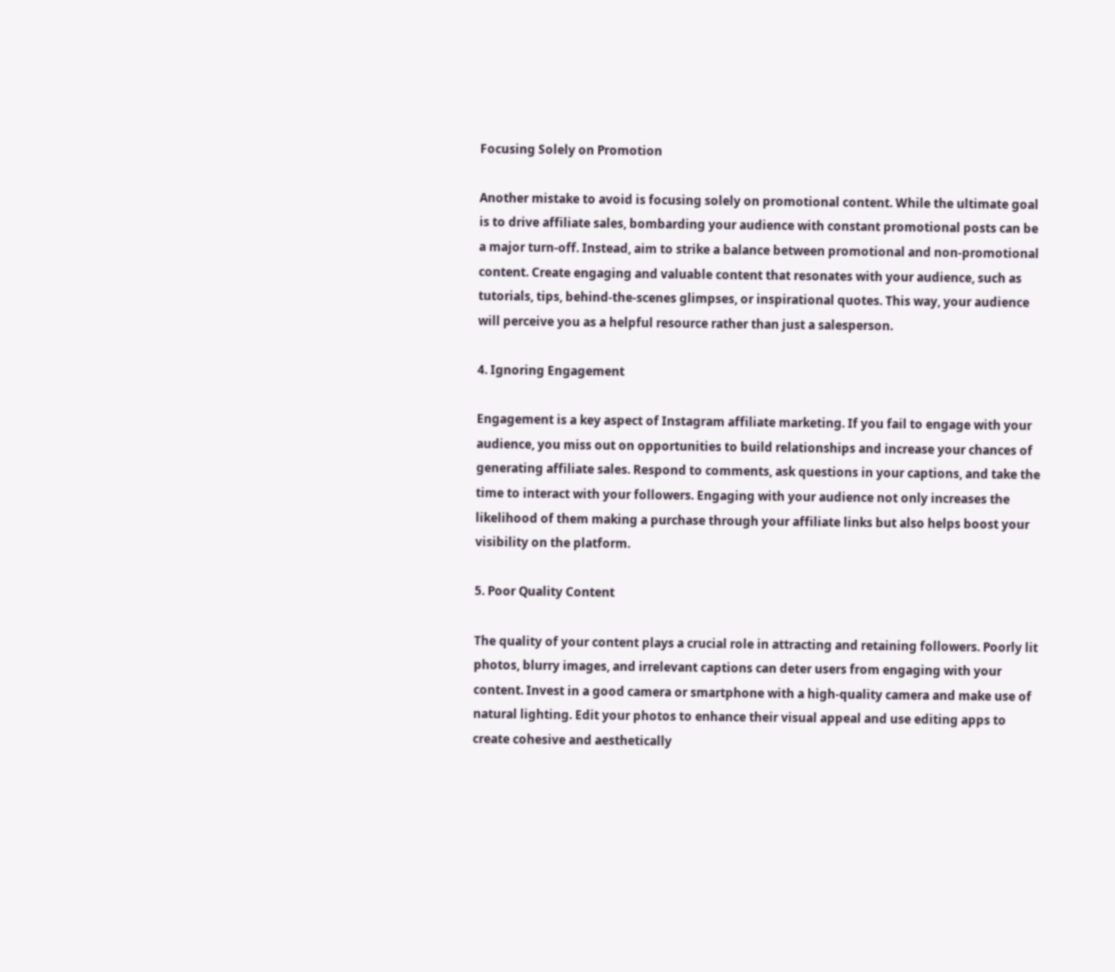Focusing Solely on Promotion

Another mistake to avoid is focusing solely on promotional content. While the ultimate goal is to drive affiliate sales, bombarding your audience with constant promotional posts can be a major turn-off. Instead, aim to strike a balance between promotional and non-promotional content. Create engaging and valuable content that resonates with your audience, such as tutorials, tips, behind-the-scenes glimpses, or inspirational quotes. This way, your audience will perceive you as a helpful resource rather than just a salesperson.

4. Ignoring Engagement

Engagement is a key aspect of Instagram affiliate marketing. If you fail to engage with your audience, you miss out on opportunities to build relationships and increase your chances of generating affiliate sales. Respond to comments, ask questions in your captions, and take the time to interact with your followers. Engaging with your audience not only increases the likelihood of them making a purchase through your affiliate links but also helps boost your visibility on the platform.

5. Poor Quality Content

The quality of your content plays a crucial role in attracting and retaining followers. Poorly lit photos, blurry images, and irrelevant captions can deter users from engaging with your content. Invest in a good camera or smartphone with a high-quality camera and make use of natural lighting. Edit your photos to enhance their visual appeal and use editing apps to create cohesive and aesthetically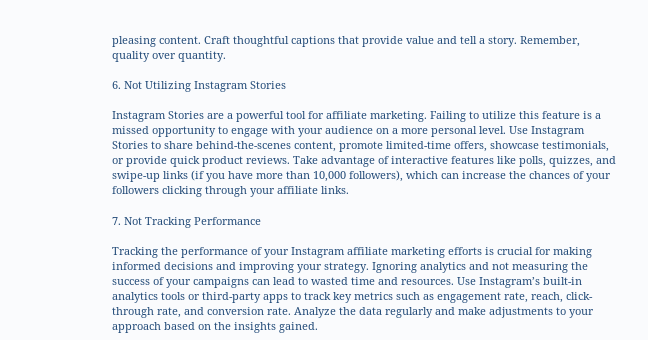pleasing content. Craft thoughtful captions that provide value and tell a story. Remember, quality over quantity.

6. Not Utilizing Instagram Stories

Instagram Stories are a powerful tool for affiliate marketing. Failing to utilize this feature is a missed opportunity to engage with your audience on a more personal level. Use Instagram Stories to share behind-the-scenes content, promote limited-time offers, showcase testimonials, or provide quick product reviews. Take advantage of interactive features like polls, quizzes, and swipe-up links (if you have more than 10,000 followers), which can increase the chances of your followers clicking through your affiliate links.

7. Not Tracking Performance

Tracking the performance of your Instagram affiliate marketing efforts is crucial for making informed decisions and improving your strategy. Ignoring analytics and not measuring the success of your campaigns can lead to wasted time and resources. Use Instagram’s built-in analytics tools or third-party apps to track key metrics such as engagement rate, reach, click-through rate, and conversion rate. Analyze the data regularly and make adjustments to your approach based on the insights gained.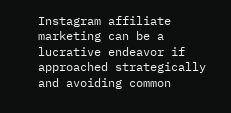Instagram affiliate marketing can be a lucrative endeavor if approached strategically and avoiding common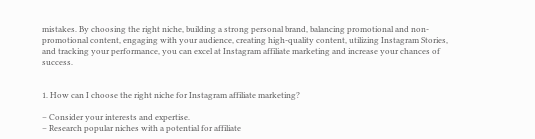mistakes. By choosing the right niche, building a strong personal brand, balancing promotional and non-promotional content, engaging with your audience, creating high-quality content, utilizing Instagram Stories, and tracking your performance, you can excel at Instagram affiliate marketing and increase your chances of success.


1. How can I choose the right niche for Instagram affiliate marketing?

– Consider your interests and expertise.
– Research popular niches with a potential for affiliate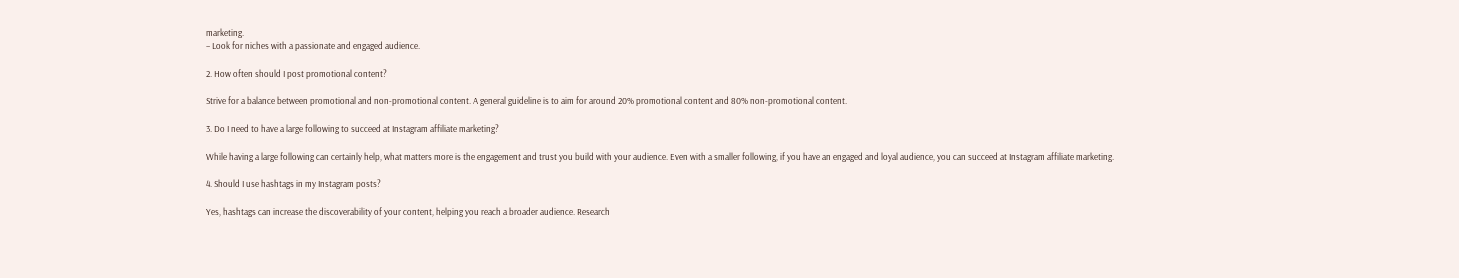marketing.
– Look for niches with a passionate and engaged audience.

2. How often should I post promotional content?

Strive for a balance between promotional and non-promotional content. A general guideline is to aim for around 20% promotional content and 80% non-promotional content.

3. Do I need to have a large following to succeed at Instagram affiliate marketing?

While having a large following can certainly help, what matters more is the engagement and trust you build with your audience. Even with a smaller following, if you have an engaged and loyal audience, you can succeed at Instagram affiliate marketing.

4. Should I use hashtags in my Instagram posts?

Yes, hashtags can increase the discoverability of your content, helping you reach a broader audience. Research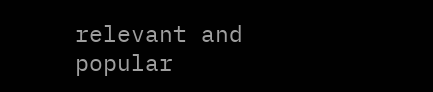relevant and popular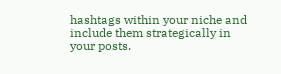hashtags within your niche and include them strategically in your posts.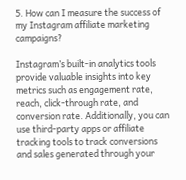5. How can I measure the success of my Instagram affiliate marketing campaigns?

Instagram’s built-in analytics tools provide valuable insights into key metrics such as engagement rate, reach, click-through rate, and conversion rate. Additionally, you can use third-party apps or affiliate tracking tools to track conversions and sales generated through your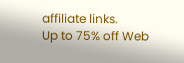affiliate links.
Up to 75% off Web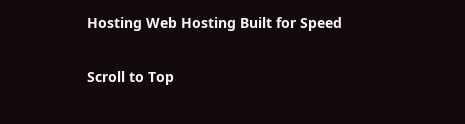Hosting Web Hosting Built for Speed

Scroll to Top